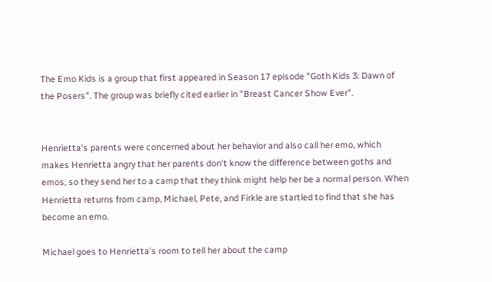The Emo Kids is a group that first appeared in Season 17 episode "Goth Kids 3: Dawn of the Posers". The group was briefly cited earlier in "Breast Cancer Show Ever".


Henrietta's parents were concerned about her behavior and also call her emo, which makes Henrietta angry that her parents don't know the difference between goths and emos, so they send her to a camp that they think might help her be a normal person. When Henrietta returns from camp, Michael, Pete, and Firkle are startled to find that she has become an emo.

Michael goes to Henrietta's room to tell her about the camp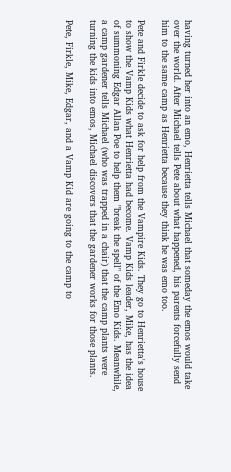having turned her into an emo, Henrietta tells Michael that someday the emos would take over the world. After Michael tells Pete about what happened, his parents forcefully send him to the same camp as Henrietta because they think he was emo too.

Pete and Firkle decide to ask for help from the Vampire Kids. They go to Henrietta's house to show the Vamp Kids what Henrietta had become. Vamp Kids leader, Mike, has the idea of summoning Edgar Allan Poe to help them "break the spell" of the Emo Kids. Meanwhile, a camp gardener tells Michael (who was trapped in a chair) that the camp plants were turning the kids into emos, Michael discovers that the gardener works for those plants.

Pete, Firkle, Mike, Edgar, and a Vamp Kid are going to the camp to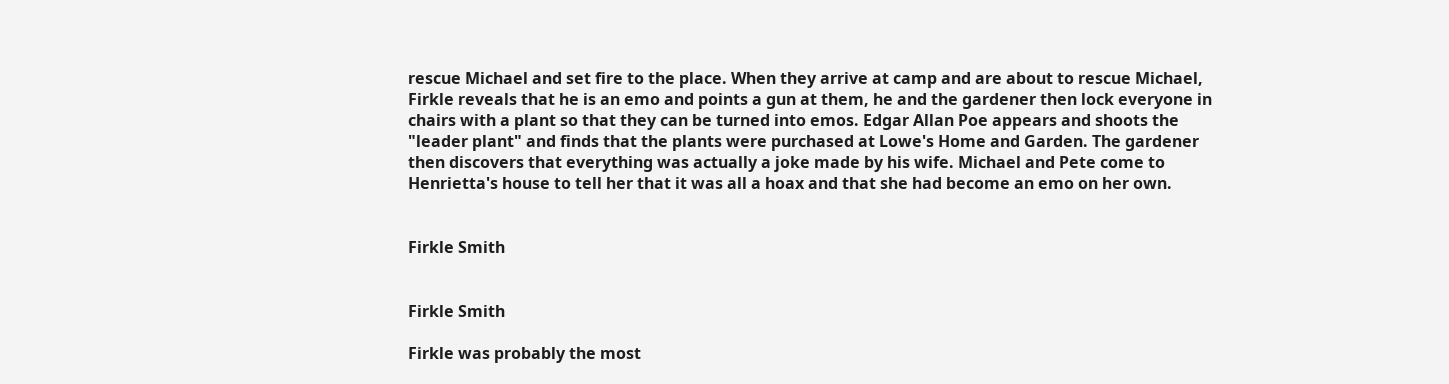rescue Michael and set fire to the place. When they arrive at camp and are about to rescue Michael, Firkle reveals that he is an emo and points a gun at them, he and the gardener then lock everyone in chairs with a plant so that they can be turned into emos. Edgar Allan Poe appears and shoots the "leader plant" and finds that the plants were purchased at Lowe's Home and Garden. The gardener then discovers that everything was actually a joke made by his wife. Michael and Pete come to Henrietta's house to tell her that it was all a hoax and that she had become an emo on her own.


Firkle Smith


Firkle Smith

Firkle was probably the most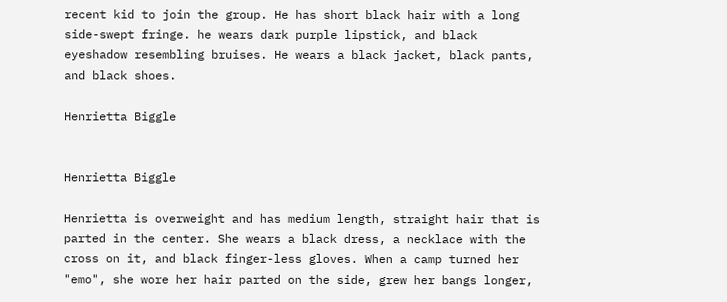recent kid to join the group. He has short black hair with a long side-swept fringe. he wears dark purple lipstick, and black eyeshadow resembling bruises. He wears a black jacket, black pants, and black shoes.

Henrietta Biggle


Henrietta Biggle

Henrietta is overweight and has medium length, straight hair that is parted in the center. She wears a black dress, a necklace with the cross on it, and black finger-less gloves. When a camp turned her "emo", she wore her hair parted on the side, grew her bangs longer,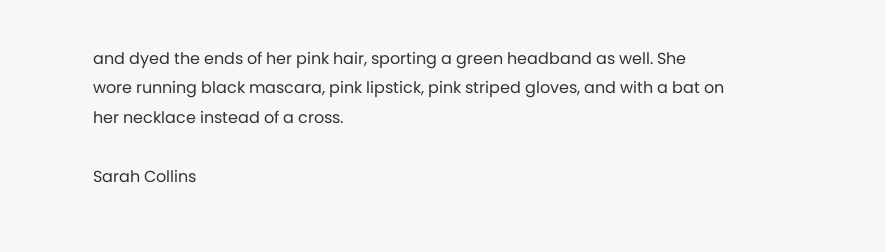and dyed the ends of her pink hair, sporting a green headband as well. She wore running black mascara, pink lipstick, pink striped gloves, and with a bat on her necklace instead of a cross.

Sarah Collins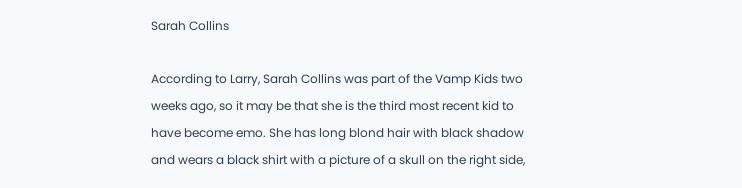Sarah Collins

According to Larry, Sarah Collins was part of the Vamp Kids two weeks ago, so it may be that she is the third most recent kid to have become emo. She has long blond hair with black shadow and wears a black shirt with a picture of a skull on the right side,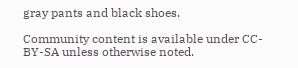gray pants and black shoes.

Community content is available under CC-BY-SA unless otherwise noted.